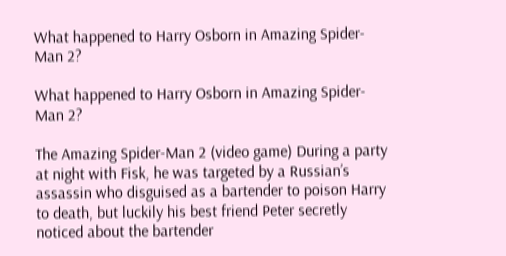What happened to Harry Osborn in Amazing Spider-Man 2?

What happened to Harry Osborn in Amazing Spider-Man 2?

The Amazing Spider-Man 2 (video game) During a party at night with Fisk, he was targeted by a Russian’s assassin who disguised as a bartender to poison Harry to death, but luckily his best friend Peter secretly noticed about the bartender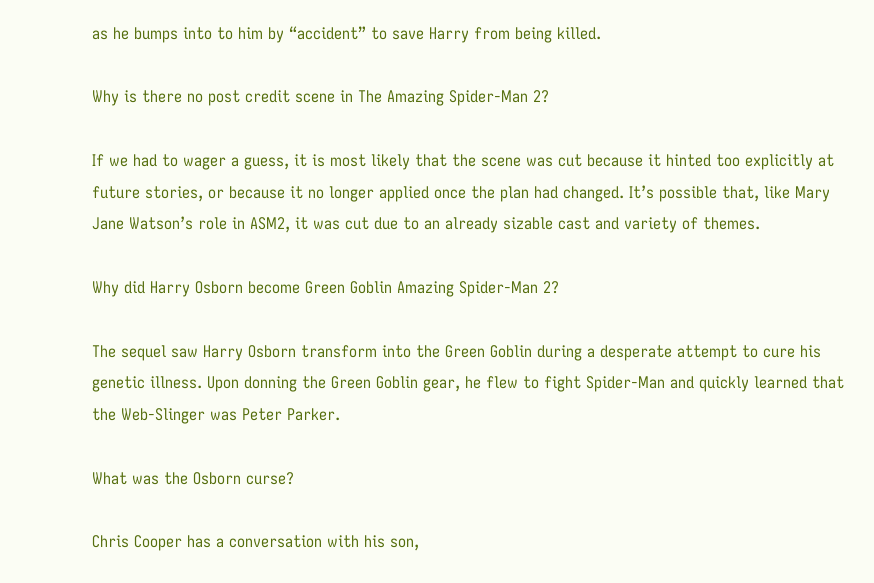as he bumps into to him by “accident” to save Harry from being killed.

Why is there no post credit scene in The Amazing Spider-Man 2?

If we had to wager a guess, it is most likely that the scene was cut because it hinted too explicitly at future stories, or because it no longer applied once the plan had changed. It’s possible that, like Mary Jane Watson’s role in ASM2, it was cut due to an already sizable cast and variety of themes.

Why did Harry Osborn become Green Goblin Amazing Spider-Man 2?

The sequel saw Harry Osborn transform into the Green Goblin during a desperate attempt to cure his genetic illness. Upon donning the Green Goblin gear, he flew to fight Spider-Man and quickly learned that the Web-Slinger was Peter Parker.

What was the Osborn curse?

Chris Cooper has a conversation with his son,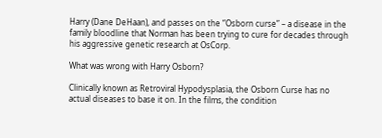Harry (Dane DeHaan), and passes on the “Osborn curse” – a disease in the family bloodline that Norman has been trying to cure for decades through his aggressive genetic research at OsCorp.

What was wrong with Harry Osborn?

Clinically known as Retroviral Hypodysplasia, the Osborn Curse has no actual diseases to base it on. In the films, the condition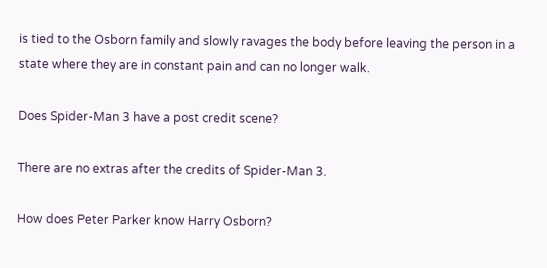is tied to the Osborn family and slowly ravages the body before leaving the person in a state where they are in constant pain and can no longer walk.

Does Spider-Man 3 have a post credit scene?

There are no extras after the credits of Spider-Man 3.

How does Peter Parker know Harry Osborn?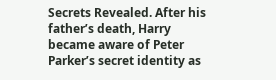Secrets Revealed. After his father’s death, Harry became aware of Peter Parker’s secret identity as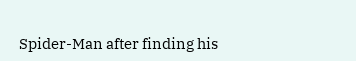Spider-Man after finding his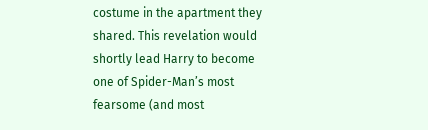costume in the apartment they shared. This revelation would shortly lead Harry to become one of Spider-Man’s most fearsome (and most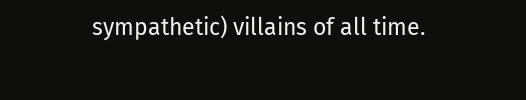sympathetic) villains of all time.